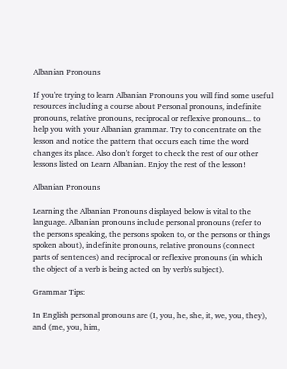Albanian Pronouns

If you're trying to learn Albanian Pronouns you will find some useful resources including a course about Personal pronouns, indefinite pronouns, relative pronouns, reciprocal or reflexive pronouns... to help you with your Albanian grammar. Try to concentrate on the lesson and notice the pattern that occurs each time the word changes its place. Also don't forget to check the rest of our other lessons listed on Learn Albanian. Enjoy the rest of the lesson!

Albanian Pronouns

Learning the Albanian Pronouns displayed below is vital to the language. Albanian pronouns include personal pronouns (refer to the persons speaking, the persons spoken to, or the persons or things spoken about), indefinite pronouns, relative pronouns (connect parts of sentences) and reciprocal or reflexive pronouns (in which the object of a verb is being acted on by verb's subject).

Grammar Tips:

In English personal pronouns are (I, you, he, she, it, we, you, they), and (me, you, him,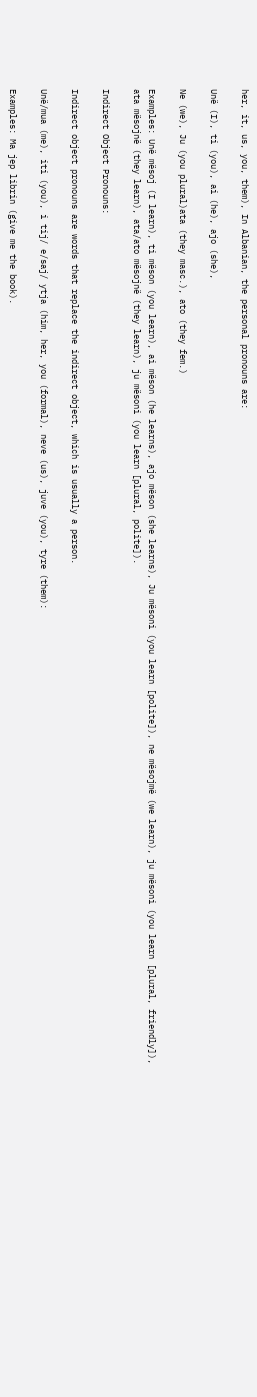her, it, us, you, them), In Albanian, the personal pronouns are:

Unë (I), ti (you), ai (he), ajo (she),

Ne (we), Ju (you plural)ata (they masc.), ato (they fem.)

Examples: Unë mësoj (I learn), ti mëson (you learn), ai mëson (he learns), ajo mëson (she learns), Ju mësoni (you learn [polite]), ne mësojmë (we learn), ju mësoni (you learn [plural, friendly]), ata mësojnë (they learn), ata/ato mësojnë (they learn), ju mësoni (you learn [plural, polite]).

Indirect Object Pronouns:

Indirect object pronouns are words that replace the indirect object, which is usually a person.

Unë/mua (me), iti (you), i tij/ e/saj/ ytja (him, her, you (formal), neve (us), juve (you), tyre (them):

Examples: Ma jep librin (give me the book).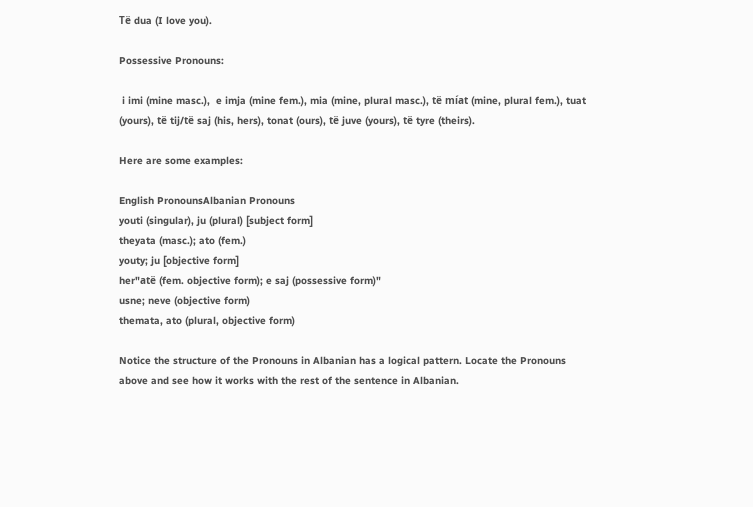Të dua (I love you).

Possessive Pronouns:

 i imi (mine masc.),  e imja (mine fem.), mia (mine, plural masc.), të míat (mine, plural fem.), tuat (yours), të tij/të saj (his, hers), tonat (ours), të juve (yours), të tyre (theirs).

Here are some examples:

English PronounsAlbanian Pronouns
youti (singular), ju (plural) [subject form]
theyata (masc.); ato (fem.)
youty; ju [objective form]
her"atë (fem. objective form); e saj (possessive form)"
usne; neve (objective form)
themata, ato (plural, objective form)

Notice the structure of the Pronouns in Albanian has a logical pattern. Locate the Pronouns above and see how it works with the rest of the sentence in Albanian.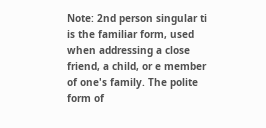Note: 2nd person singular ti is the familiar form, used when addressing a close friend, a child, or e member of one's family. The polite form of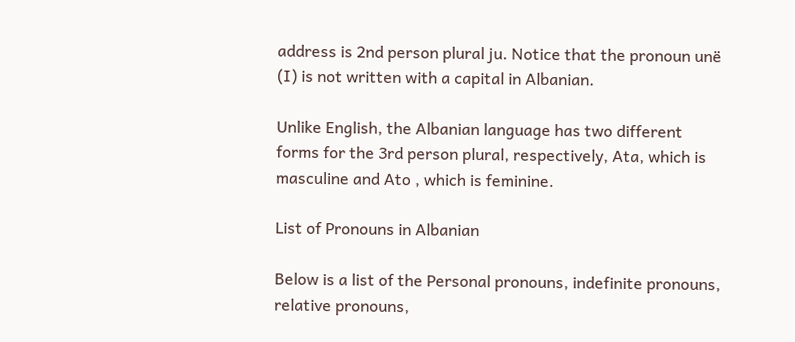address is 2nd person plural ju. Notice that the pronoun unë (I) is not written with a capital in Albanian.

Unlike English, the Albanian language has two different forms for the 3rd person plural, respectively, Ata, which is masculine and Ato , which is feminine.

List of Pronouns in Albanian

Below is a list of the Personal pronouns, indefinite pronouns, relative pronouns,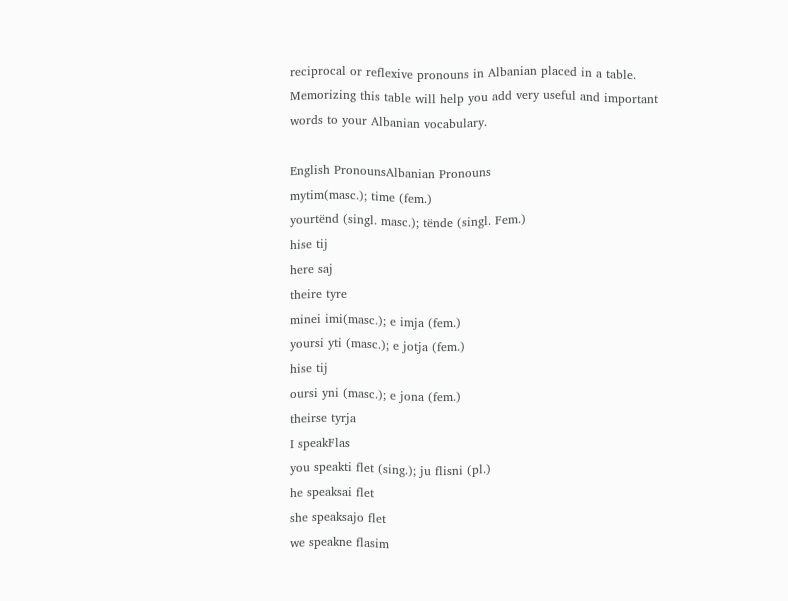reciprocal or reflexive pronouns in Albanian placed in a table. Memorizing this table will help you add very useful and important words to your Albanian vocabulary.

English PronounsAlbanian Pronouns
mytim(masc.); time (fem.)
yourtënd (singl. masc.); tënde (singl. Fem.)
hise tij
here saj
theire tyre
minei imi(masc.); e imja (fem.)
yoursi yti (masc.); e jotja (fem.)
hise tij
oursi yni (masc.); e jona (fem.)
theirse tyrja
I speakFlas
you speakti flet (sing.); ju flisni (pl.)
he speaksai flet
she speaksajo flet
we speakne flasim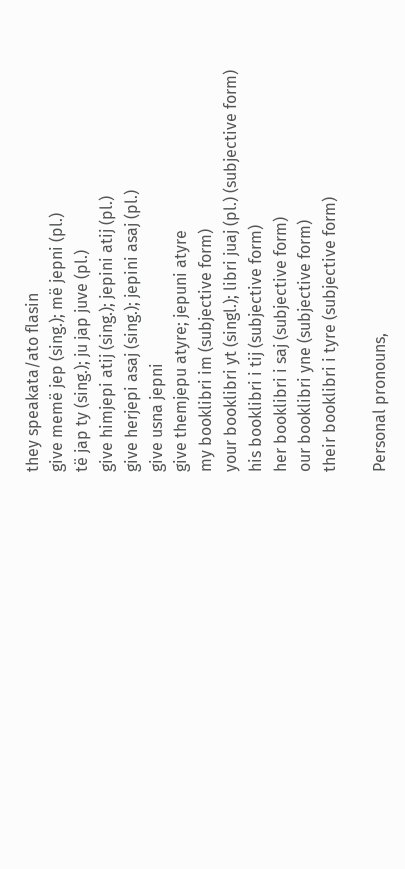they speakata/ato flasin
give memë jep (sing.); më jepni (pl.)
të jap ty (sing.); ju jap juve (pl.)
give himjepi atij (sing.); jepini atij (pl.)
give herjepi asaj (sing.); jepini asaj (pl.)
give usna jepni
give themjepu atyre; jepuni atyre
my booklibri im (subjective form)
your booklibri yt (singl.); libri juaj (pl.) (subjective form)
his booklibri i tij (subjective form)
her booklibri i saj (subjective form)
our booklibri yne (subjective form)
their booklibri i tyre (subjective form)

Personal pronouns,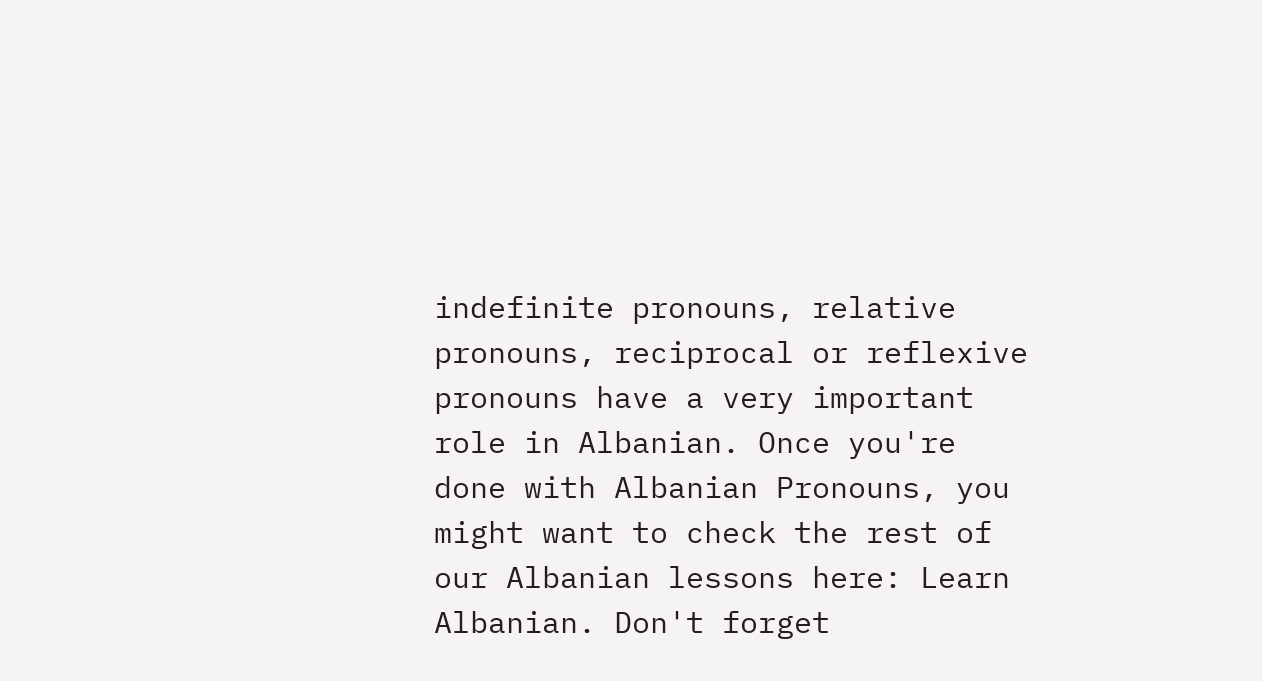indefinite pronouns, relative pronouns, reciprocal or reflexive pronouns have a very important role in Albanian. Once you're done with Albanian Pronouns, you might want to check the rest of our Albanian lessons here: Learn Albanian. Don't forget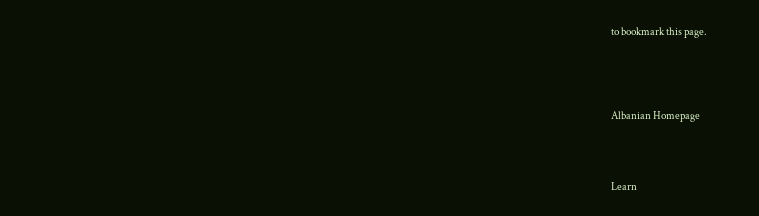to bookmark this page.





Albanian Homepage




Learn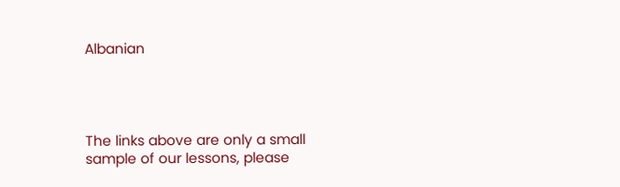Albanian




The links above are only a small sample of our lessons, please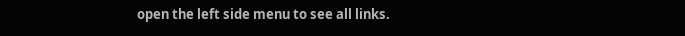open the left side menu to see all links.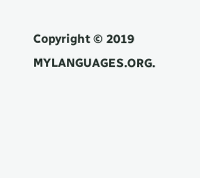Copyright © 2019 MYLANGUAGES.ORG.